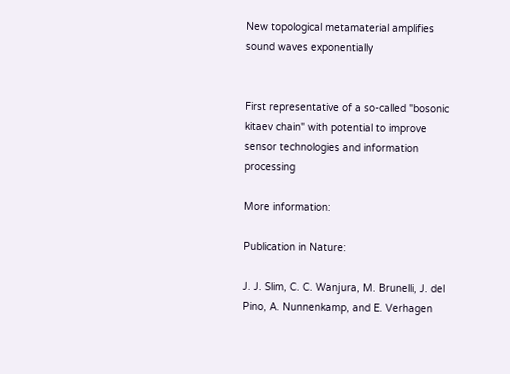New topological metamaterial amplifies sound waves exponentially


First representative of a so-called "bosonic kitaev chain" with potential to improve sensor technologies and information processing

More information:

Publication in Nature:

J. J. Slim, C. C. Wanjura, M. Brunelli, J. del Pino, A. Nunnenkamp, and E. Verhagen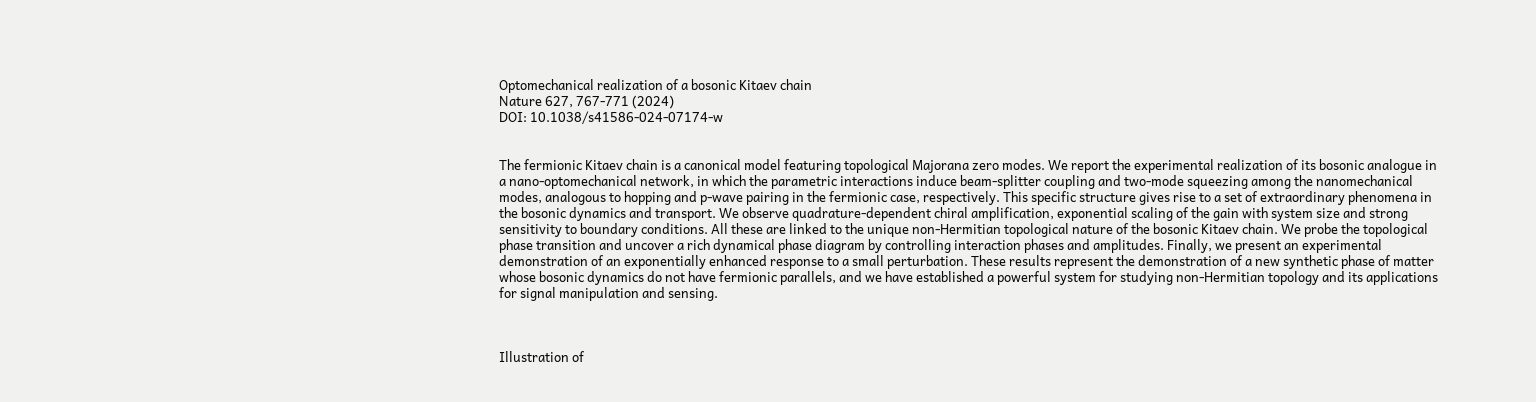Optomechanical realization of a bosonic Kitaev chain
Nature 627, 767-771 (2024)
DOI: 10.1038/s41586-024-07174-w


The fermionic Kitaev chain is a canonical model featuring topological Majorana zero modes. We report the experimental realization of its bosonic analogue in a nano-optomechanical network, in which the parametric interactions induce beam-splitter coupling and two-mode squeezing among the nanomechanical modes, analogous to hopping and p-wave pairing in the fermionic case, respectively. This specific structure gives rise to a set of extraordinary phenomena in the bosonic dynamics and transport. We observe quadrature-dependent chiral amplification, exponential scaling of the gain with system size and strong sensitivity to boundary conditions. All these are linked to the unique non-Hermitian topological nature of the bosonic Kitaev chain. We probe the topological phase transition and uncover a rich dynamical phase diagram by controlling interaction phases and amplitudes. Finally, we present an experimental demonstration of an exponentially enhanced response to a small perturbation. These results represent the demonstration of a new synthetic phase of matter whose bosonic dynamics do not have fermionic parallels, and we have established a powerful system for studying non-Hermitian topology and its applications for signal manipulation and sensing.



Illustration of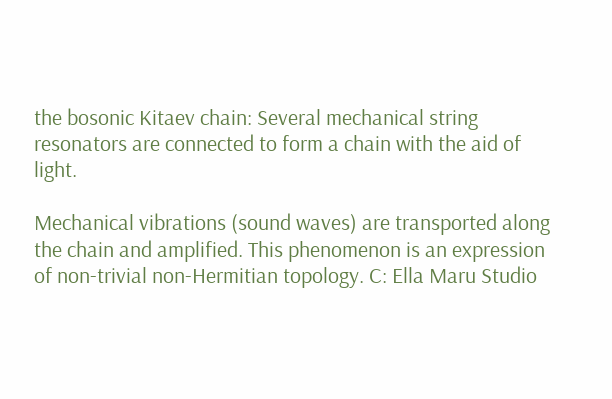the bosonic Kitaev chain: Several mechanical string resonators are connected to form a chain with the aid of light.

Mechanical vibrations (sound waves) are transported along the chain and amplified. This phenomenon is an expression of non-trivial non-Hermitian topology. C: Ella Maru Studio